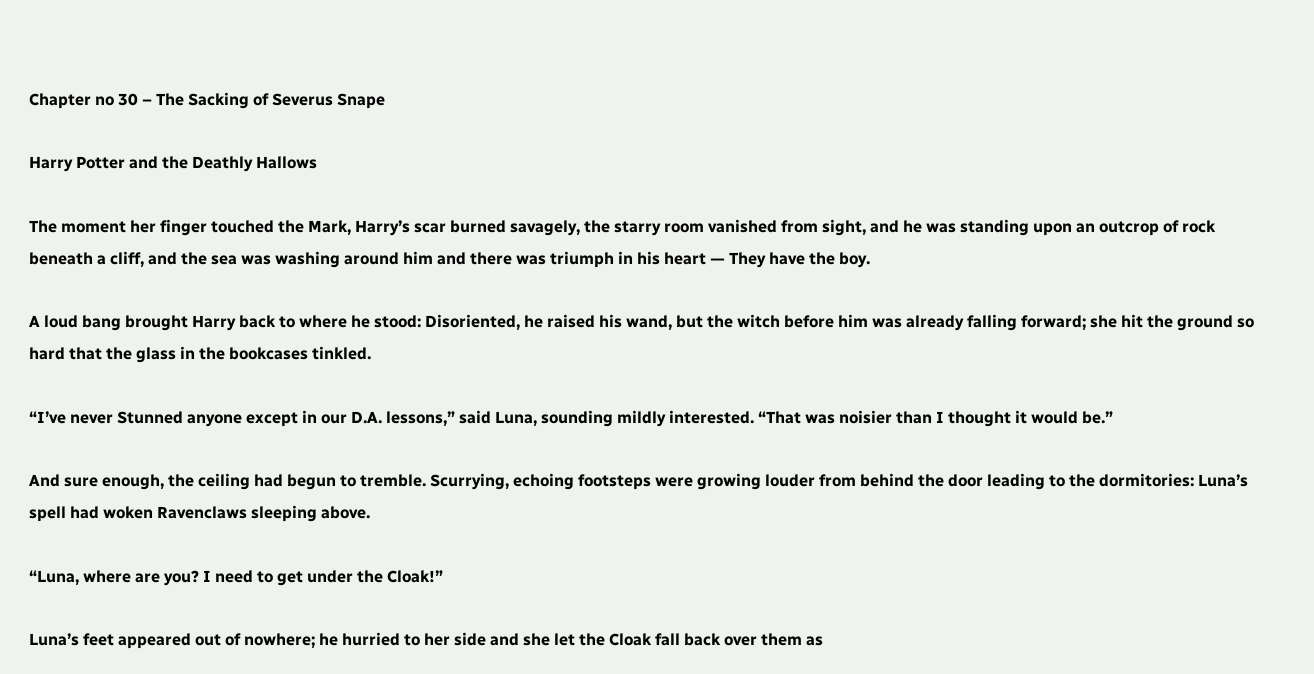Chapter no 30 – The Sacking of Severus Snape

Harry Potter and the Deathly Hallows

The moment her finger touched the Mark, Harry’s scar burned savagely, the starry room vanished from sight, and he was standing upon an outcrop of rock beneath a cliff, and the sea was washing around him and there was triumph in his heart — They have the boy.

A loud bang brought Harry back to where he stood: Disoriented, he raised his wand, but the witch before him was already falling forward; she hit the ground so hard that the glass in the bookcases tinkled.

“I’ve never Stunned anyone except in our D.A. lessons,” said Luna, sounding mildly interested. “That was noisier than I thought it would be.”

And sure enough, the ceiling had begun to tremble. Scurrying, echoing footsteps were growing louder from behind the door leading to the dormitories: Luna’s spell had woken Ravenclaws sleeping above.

“Luna, where are you? I need to get under the Cloak!”

Luna’s feet appeared out of nowhere; he hurried to her side and she let the Cloak fall back over them as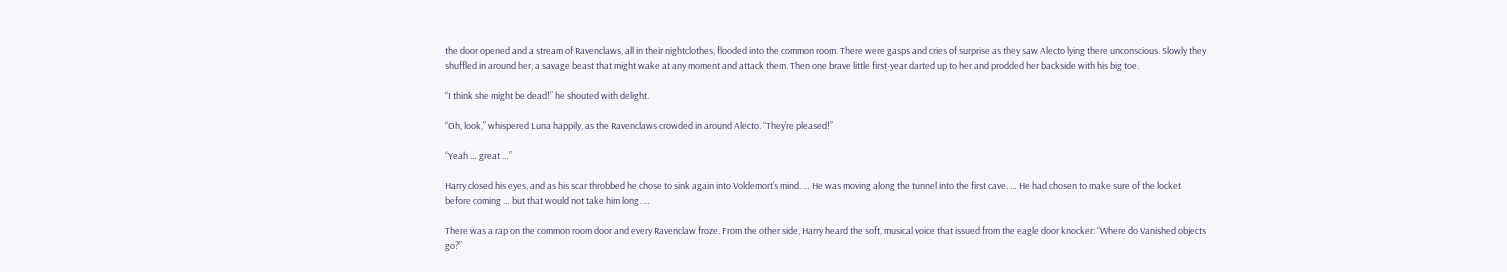the door opened and a stream of Ravenclaws, all in their nightclothes, flooded into the common room. There were gasps and cries of surprise as they saw Alecto lying there unconscious. Slowly they shuffled in around her, a savage beast that might wake at any moment and attack them. Then one brave little first-year darted up to her and prodded her backside with his big toe.

“I think she might be dead!” he shouted with delight.

“Oh, look,” whispered Luna happily, as the Ravenclaws crowded in around Alecto. “They’re pleased!”

“Yeah … great …”

Harry closed his eyes, and as his scar throbbed he chose to sink again into Voldemort’s mind. … He was moving along the tunnel into the first cave. … He had chosen to make sure of the locket before coming … but that would not take him long. …

There was a rap on the common room door and every Ravenclaw froze. From the other side, Harry heard the soft, musical voice that issued from the eagle door knocker: “Where do Vanished objects go?”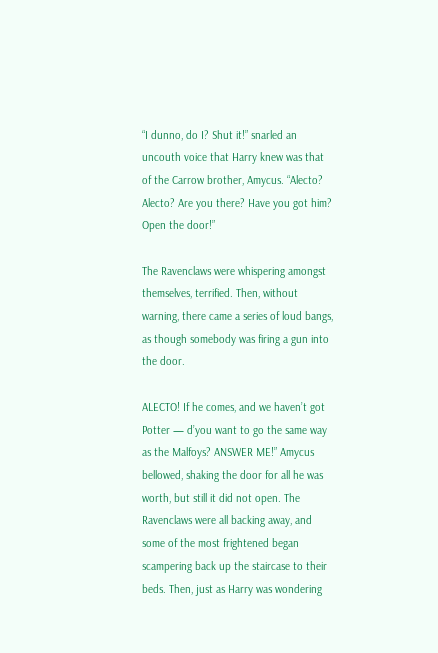“I dunno, do I? Shut it!” snarled an uncouth voice that Harry knew was that of the Carrow brother, Amycus. “Alecto? Alecto? Are you there? Have you got him? Open the door!”

The Ravenclaws were whispering amongst themselves, terrified. Then, without warning, there came a series of loud bangs, as though somebody was firing a gun into the door.

ALECTO! If he comes, and we haven’t got Potter — d’you want to go the same way as the Malfoys? ANSWER ME!” Amycus bellowed, shaking the door for all he was worth, but still it did not open. The Ravenclaws were all backing away, and some of the most frightened began scampering back up the staircase to their beds. Then, just as Harry was wondering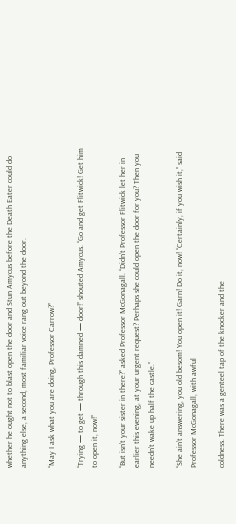whether he ought not to blast open the door and Stun Amycus before the Death Eater could do anything else, a second, most familiar voice rang out beyond the door.

“May I ask what you are doing, Professor Carrow?”

“Trying — to get — through this damned — door!” shouted Amycus. “Go and get Flitwick! Get him to open it, now!”

“But isn’t your sister in there?” asked Professor McGonagall. “Didn’t Professor Flitwick let her in earlier this evening, at your urgent request? Perhaps she could open the door for you? Then you needn’t wake up half the castle.”

“She ain’t answering, you old besom! You open it! Garn! Do it, now! “Certainly, if you wish it,” said Professor McGonagall, with awful

coldness. There was a genteel tap of the knocker and the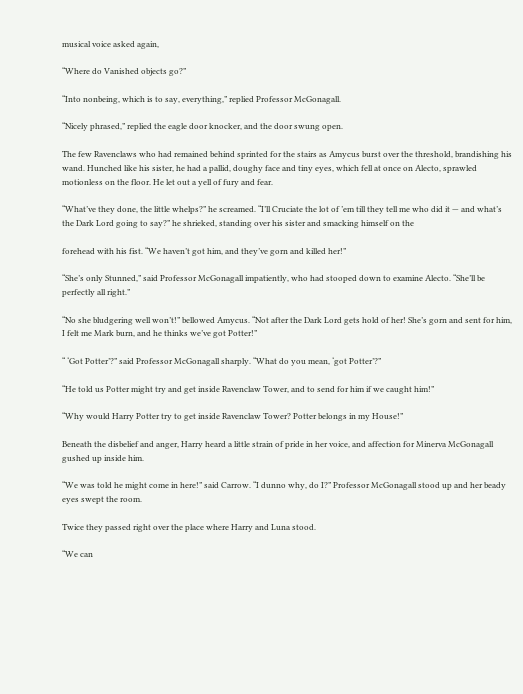musical voice asked again,

“Where do Vanished objects go?”

“Into nonbeing, which is to say, everything,” replied Professor McGonagall.

“Nicely phrased,” replied the eagle door knocker, and the door swung open.

The few Ravenclaws who had remained behind sprinted for the stairs as Amycus burst over the threshold, brandishing his wand. Hunched like his sister, he had a pallid, doughy face and tiny eyes, which fell at once on Alecto, sprawled motionless on the floor. He let out a yell of fury and fear.

“What’ve they done, the little whelps?” he screamed. “I’ll Cruciate the lot of ’em till they tell me who did it — and what’s the Dark Lord going to say?” he shrieked, standing over his sister and smacking himself on the

forehead with his fist. “We haven’t got him, and they’ve gorn and killed her!”

“She’s only Stunned,” said Professor McGonagall impatiently, who had stooped down to examine Alecto. “She’ll be perfectly all right.”

“No she bludgering well won’t!” bellowed Amycus. “Not after the Dark Lord gets hold of her! She’s gorn and sent for him, I felt me Mark burn, and he thinks we’ve got Potter!”

“ ‘Got Potter’?” said Professor McGonagall sharply. “What do you mean, ‘got Potter’?”

“He told us Potter might try and get inside Ravenclaw Tower, and to send for him if we caught him!”

“Why would Harry Potter try to get inside Ravenclaw Tower? Potter belongs in my House!”

Beneath the disbelief and anger, Harry heard a little strain of pride in her voice, and affection for Minerva McGonagall gushed up inside him.

“We was told he might come in here!” said Carrow. “I dunno why, do I?” Professor McGonagall stood up and her beady eyes swept the room.

Twice they passed right over the place where Harry and Luna stood.

“We can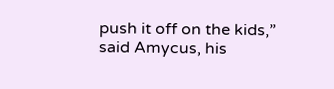push it off on the kids,” said Amycus, his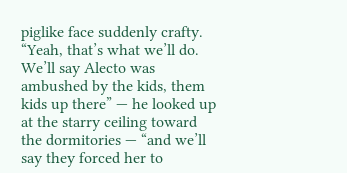piglike face suddenly crafty. “Yeah, that’s what we’ll do. We’ll say Alecto was ambushed by the kids, them kids up there” — he looked up at the starry ceiling toward the dormitories — “and we’ll say they forced her to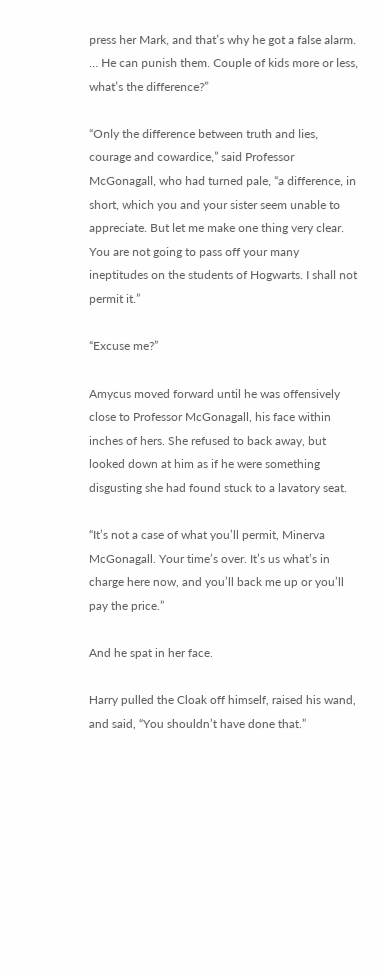press her Mark, and that’s why he got a false alarm. … He can punish them. Couple of kids more or less, what’s the difference?”

“Only the difference between truth and lies, courage and cowardice,” said Professor McGonagall, who had turned pale, “a difference, in short, which you and your sister seem unable to appreciate. But let me make one thing very clear. You are not going to pass off your many ineptitudes on the students of Hogwarts. I shall not permit it.”

“Excuse me?”

Amycus moved forward until he was offensively close to Professor McGonagall, his face within inches of hers. She refused to back away, but looked down at him as if he were something disgusting she had found stuck to a lavatory seat.

“It’s not a case of what you’ll permit, Minerva McGonagall. Your time’s over. It’s us what’s in charge here now, and you’ll back me up or you’ll pay the price.”

And he spat in her face.

Harry pulled the Cloak off himself, raised his wand, and said, “You shouldn’t have done that.”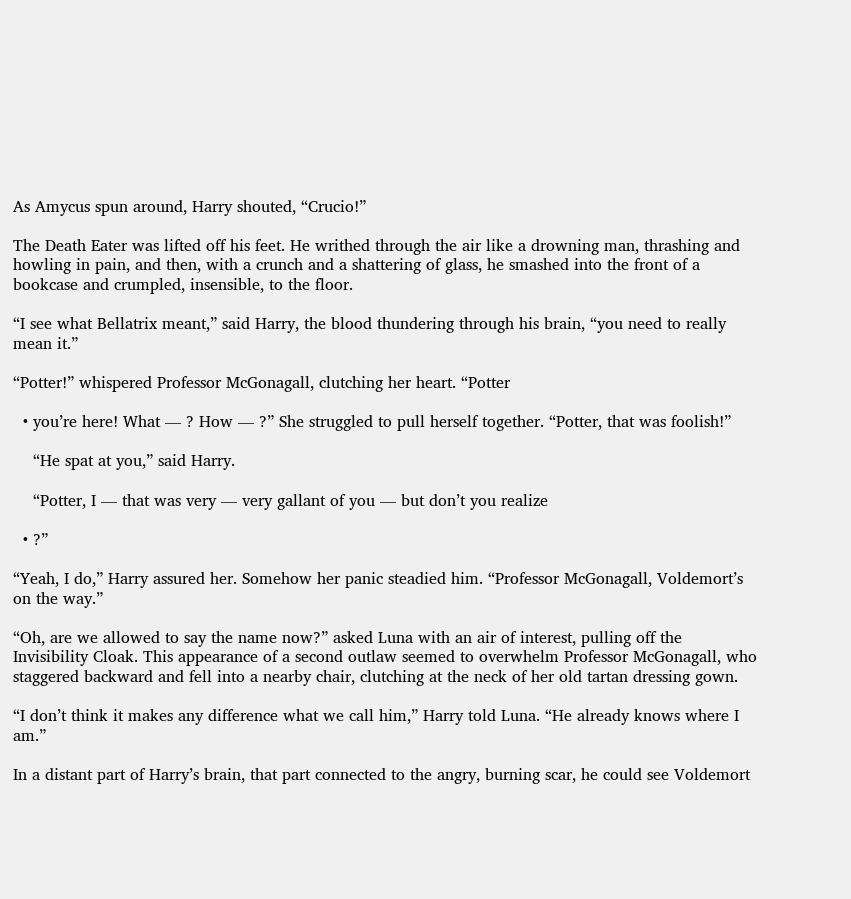As Amycus spun around, Harry shouted, “Crucio!”

The Death Eater was lifted off his feet. He writhed through the air like a drowning man, thrashing and howling in pain, and then, with a crunch and a shattering of glass, he smashed into the front of a bookcase and crumpled, insensible, to the floor.

“I see what Bellatrix meant,” said Harry, the blood thundering through his brain, “you need to really mean it.”

“Potter!” whispered Professor McGonagall, clutching her heart. “Potter

  • you’re here! What — ? How — ?” She struggled to pull herself together. “Potter, that was foolish!”

    “He spat at you,” said Harry.

    “Potter, I — that was very — very gallant of you — but don’t you realize

  • ?”

“Yeah, I do,” Harry assured her. Somehow her panic steadied him. “Professor McGonagall, Voldemort’s on the way.”

“Oh, are we allowed to say the name now?” asked Luna with an air of interest, pulling off the Invisibility Cloak. This appearance of a second outlaw seemed to overwhelm Professor McGonagall, who staggered backward and fell into a nearby chair, clutching at the neck of her old tartan dressing gown.

“I don’t think it makes any difference what we call him,” Harry told Luna. “He already knows where I am.”

In a distant part of Harry’s brain, that part connected to the angry, burning scar, he could see Voldemort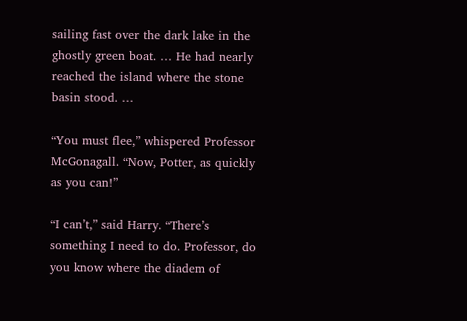sailing fast over the dark lake in the ghostly green boat. … He had nearly reached the island where the stone basin stood. …

“You must flee,” whispered Professor McGonagall. “Now, Potter, as quickly as you can!”

“I can’t,” said Harry. “There’s something I need to do. Professor, do you know where the diadem of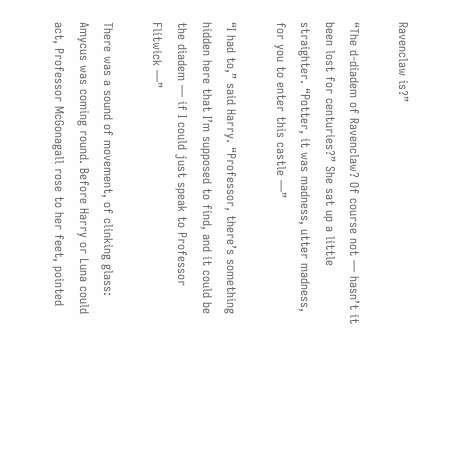Ravenclaw is?”

“The d-diadem of Ravenclaw? Of course not — hasn’t it been lost for centuries?” She sat up a little straighter. “Potter, it was madness, utter madness, for you to enter this castle —”

“I had to,” said Harry. “Professor, there’s something hidden here that I’m supposed to find, and it could be the diadem — if I could just speak to Professor Flitwick —”

There was a sound of movement, of clinking glass: Amycus was coming round. Before Harry or Luna could act, Professor McGonagall rose to her feet, pointed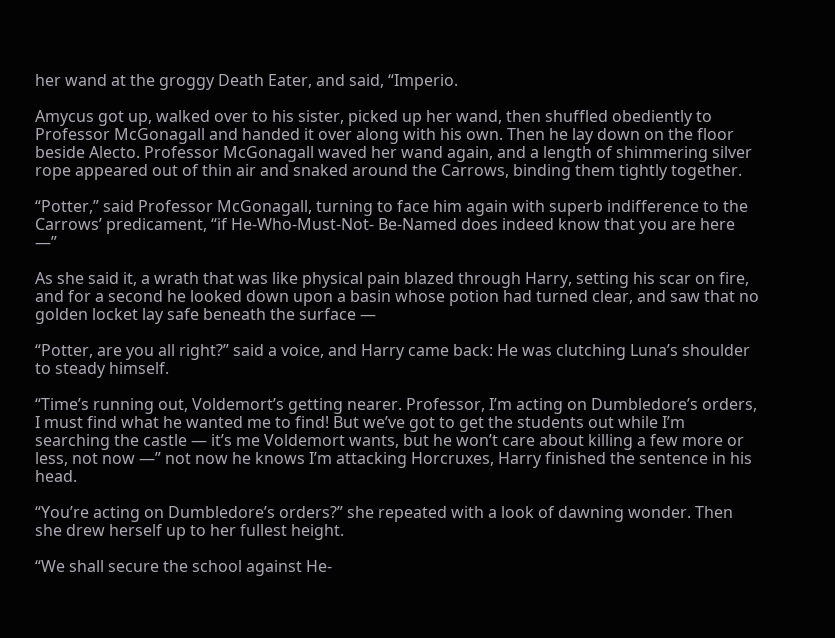her wand at the groggy Death Eater, and said, “Imperio.

Amycus got up, walked over to his sister, picked up her wand, then shuffled obediently to Professor McGonagall and handed it over along with his own. Then he lay down on the floor beside Alecto. Professor McGonagall waved her wand again, and a length of shimmering silver rope appeared out of thin air and snaked around the Carrows, binding them tightly together.

“Potter,” said Professor McGonagall, turning to face him again with superb indifference to the Carrows’ predicament, “if He-Who-Must-Not- Be-Named does indeed know that you are here —”

As she said it, a wrath that was like physical pain blazed through Harry, setting his scar on fire, and for a second he looked down upon a basin whose potion had turned clear, and saw that no golden locket lay safe beneath the surface —

“Potter, are you all right?” said a voice, and Harry came back: He was clutching Luna’s shoulder to steady himself.

“Time’s running out, Voldemort’s getting nearer. Professor, I’m acting on Dumbledore’s orders, I must find what he wanted me to find! But we’ve got to get the students out while I’m searching the castle — it’s me Voldemort wants, but he won’t care about killing a few more or less, not now —” not now he knows I’m attacking Horcruxes, Harry finished the sentence in his head.

“You’re acting on Dumbledore’s orders?” she repeated with a look of dawning wonder. Then she drew herself up to her fullest height.

“We shall secure the school against He-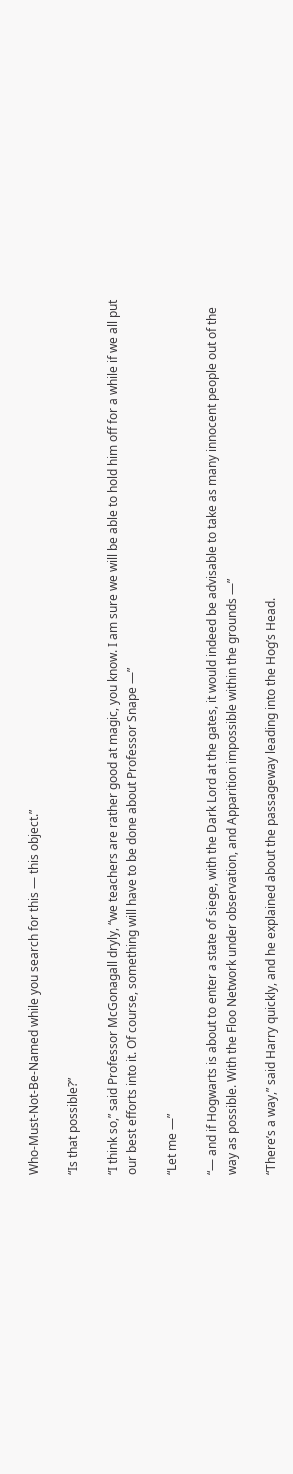Who-Must-Not-Be-Named while you search for this — this object.”

“Is that possible?”

“I think so,” said Professor McGonagall dryly, “we teachers are rather good at magic, you know. I am sure we will be able to hold him off for a while if we all put our best efforts into it. Of course, something will have to be done about Professor Snape —”

“Let me —”

“— and if Hogwarts is about to enter a state of siege, with the Dark Lord at the gates, it would indeed be advisable to take as many innocent people out of the way as possible. With the Floo Network under observation, and Apparition impossible within the grounds —”

“There’s a way,” said Harry quickly, and he explained about the passageway leading into the Hog’s Head.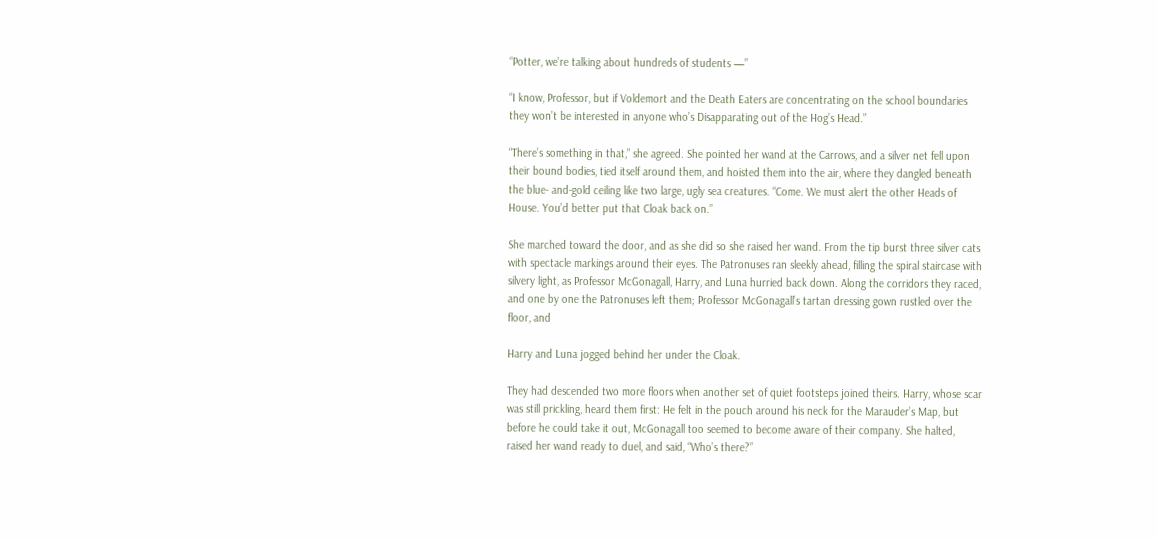“Potter, we’re talking about hundreds of students —”

“I know, Professor, but if Voldemort and the Death Eaters are concentrating on the school boundaries they won’t be interested in anyone who’s Disapparating out of the Hog’s Head.”

“There’s something in that,” she agreed. She pointed her wand at the Carrows, and a silver net fell upon their bound bodies, tied itself around them, and hoisted them into the air, where they dangled beneath the blue- and-gold ceiling like two large, ugly sea creatures. “Come. We must alert the other Heads of House. You’d better put that Cloak back on.”

She marched toward the door, and as she did so she raised her wand. From the tip burst three silver cats with spectacle markings around their eyes. The Patronuses ran sleekly ahead, filling the spiral staircase with silvery light, as Professor McGonagall, Harry, and Luna hurried back down. Along the corridors they raced, and one by one the Patronuses left them; Professor McGonagall’s tartan dressing gown rustled over the floor, and

Harry and Luna jogged behind her under the Cloak.

They had descended two more floors when another set of quiet footsteps joined theirs. Harry, whose scar was still prickling, heard them first: He felt in the pouch around his neck for the Marauder’s Map, but before he could take it out, McGonagall too seemed to become aware of their company. She halted, raised her wand ready to duel, and said, “Who’s there?”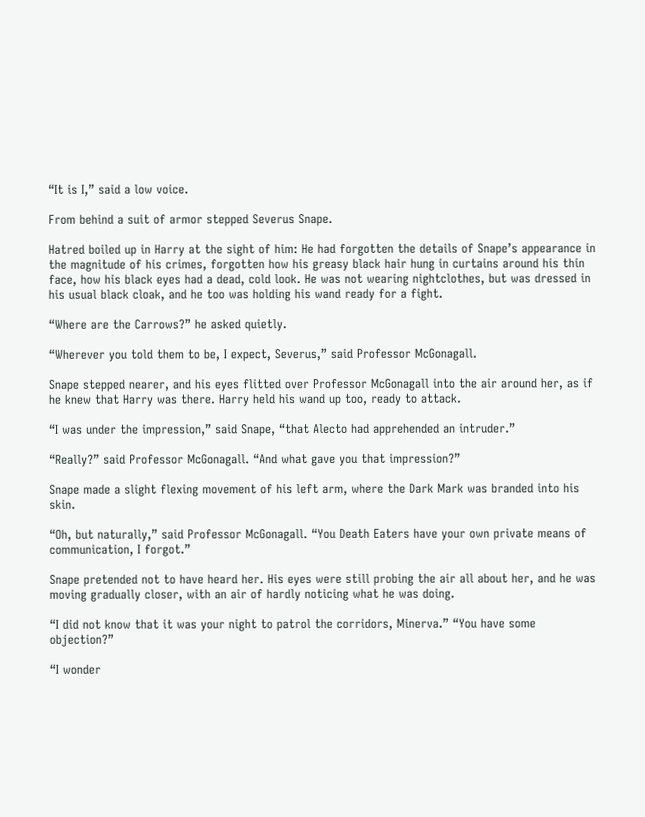“It is I,” said a low voice.

From behind a suit of armor stepped Severus Snape.

Hatred boiled up in Harry at the sight of him: He had forgotten the details of Snape’s appearance in the magnitude of his crimes, forgotten how his greasy black hair hung in curtains around his thin face, how his black eyes had a dead, cold look. He was not wearing nightclothes, but was dressed in his usual black cloak, and he too was holding his wand ready for a fight.

“Where are the Carrows?” he asked quietly.

“Wherever you told them to be, I expect, Severus,” said Professor McGonagall.

Snape stepped nearer, and his eyes flitted over Professor McGonagall into the air around her, as if he knew that Harry was there. Harry held his wand up too, ready to attack.

“I was under the impression,” said Snape, “that Alecto had apprehended an intruder.”

“Really?” said Professor McGonagall. “And what gave you that impression?”

Snape made a slight flexing movement of his left arm, where the Dark Mark was branded into his skin.

“Oh, but naturally,” said Professor McGonagall. “You Death Eaters have your own private means of communication, I forgot.”

Snape pretended not to have heard her. His eyes were still probing the air all about her, and he was moving gradually closer, with an air of hardly noticing what he was doing.

“I did not know that it was your night to patrol the corridors, Minerva.” “You have some objection?”

“I wonder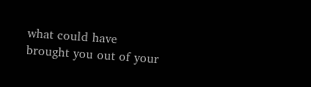what could have brought you out of your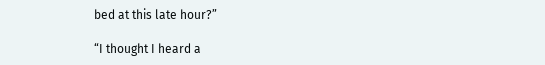bed at this late hour?”

“I thought I heard a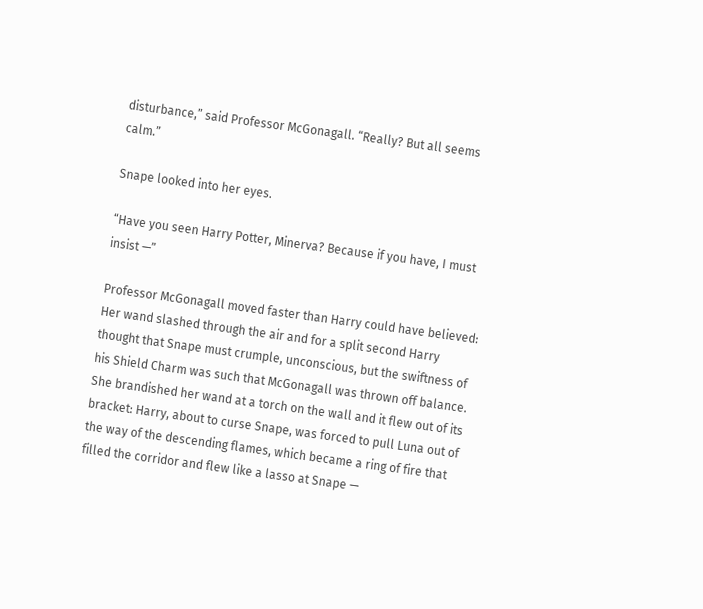disturbance,” said Professor McGonagall. “Really? But all seems calm.”

Snape looked into her eyes.

“Have you seen Harry Potter, Minerva? Because if you have, I must insist —”

Professor McGonagall moved faster than Harry could have believed: Her wand slashed through the air and for a split second Harry thought that Snape must crumple, unconscious, but the swiftness of his Shield Charm was such that McGonagall was thrown off balance. She brandished her wand at a torch on the wall and it flew out of its bracket: Harry, about to curse Snape, was forced to pull Luna out of the way of the descending flames, which became a ring of fire that filled the corridor and flew like a lasso at Snape —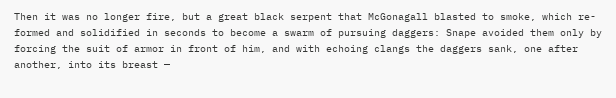Then it was no longer fire, but a great black serpent that McGonagall blasted to smoke, which re-formed and solidified in seconds to become a swarm of pursuing daggers: Snape avoided them only by forcing the suit of armor in front of him, and with echoing clangs the daggers sank, one after another, into its breast —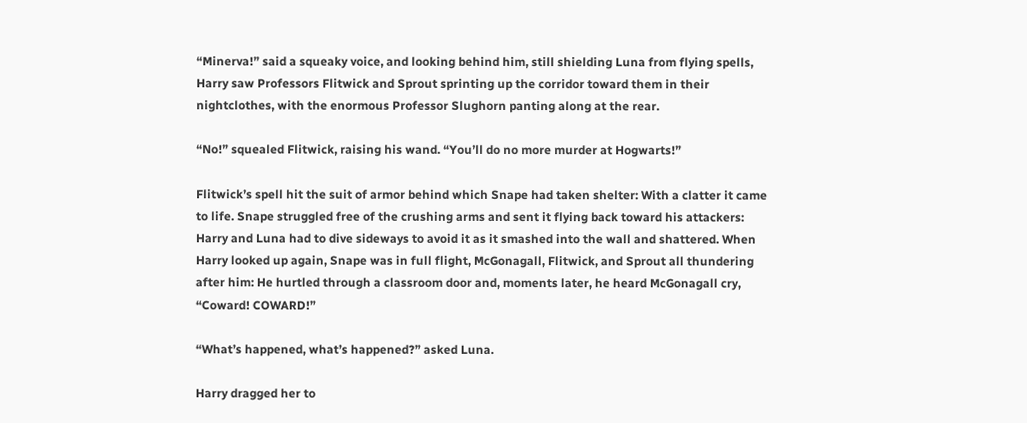“Minerva!” said a squeaky voice, and looking behind him, still shielding Luna from flying spells, Harry saw Professors Flitwick and Sprout sprinting up the corridor toward them in their nightclothes, with the enormous Professor Slughorn panting along at the rear.

“No!” squealed Flitwick, raising his wand. “You’ll do no more murder at Hogwarts!”

Flitwick’s spell hit the suit of armor behind which Snape had taken shelter: With a clatter it came to life. Snape struggled free of the crushing arms and sent it flying back toward his attackers: Harry and Luna had to dive sideways to avoid it as it smashed into the wall and shattered. When Harry looked up again, Snape was in full flight, McGonagall, Flitwick, and Sprout all thundering after him: He hurtled through a classroom door and, moments later, he heard McGonagall cry, “Coward! COWARD!”

“What’s happened, what’s happened?” asked Luna.

Harry dragged her to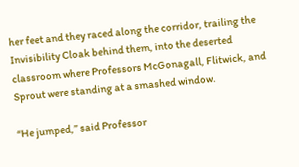her feet and they raced along the corridor, trailing the Invisibility Cloak behind them, into the deserted classroom where Professors McGonagall, Flitwick, and Sprout were standing at a smashed window.

“He jumped,” said Professor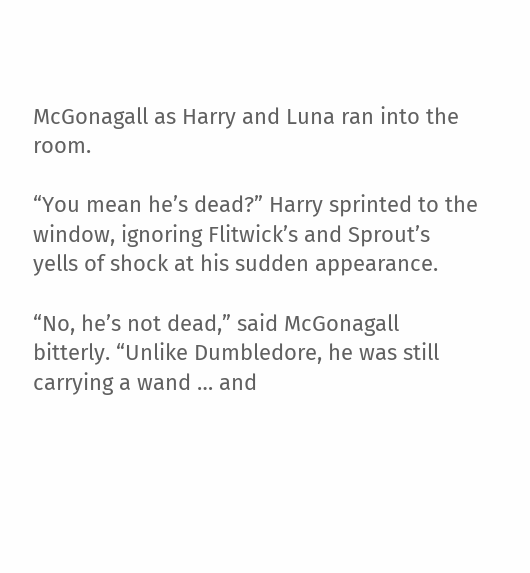McGonagall as Harry and Luna ran into the room.

“You mean he’s dead?” Harry sprinted to the window, ignoring Flitwick’s and Sprout’s yells of shock at his sudden appearance.

“No, he’s not dead,” said McGonagall bitterly. “Unlike Dumbledore, he was still carrying a wand … and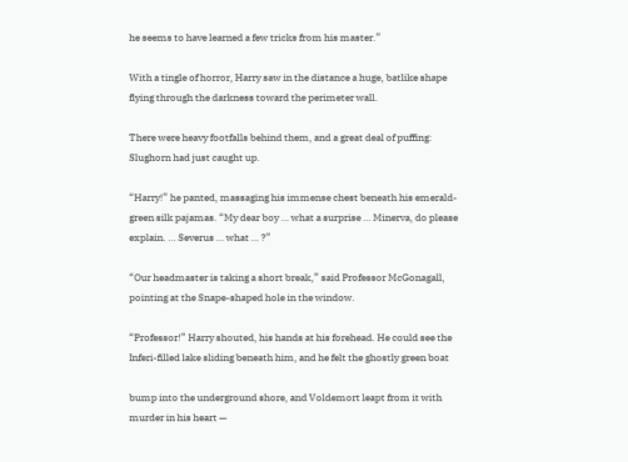he seems to have learned a few tricks from his master.”

With a tingle of horror, Harry saw in the distance a huge, batlike shape flying through the darkness toward the perimeter wall.

There were heavy footfalls behind them, and a great deal of puffing: Slughorn had just caught up.

“Harry!” he panted, massaging his immense chest beneath his emerald- green silk pajamas. “My dear boy … what a surprise … Minerva, do please explain. … Severus … what … ?”

“Our headmaster is taking a short break,” said Professor McGonagall, pointing at the Snape-shaped hole in the window.

“Professor!” Harry shouted, his hands at his forehead. He could see the Inferi-filled lake sliding beneath him, and he felt the ghostly green boat

bump into the underground shore, and Voldemort leapt from it with murder in his heart —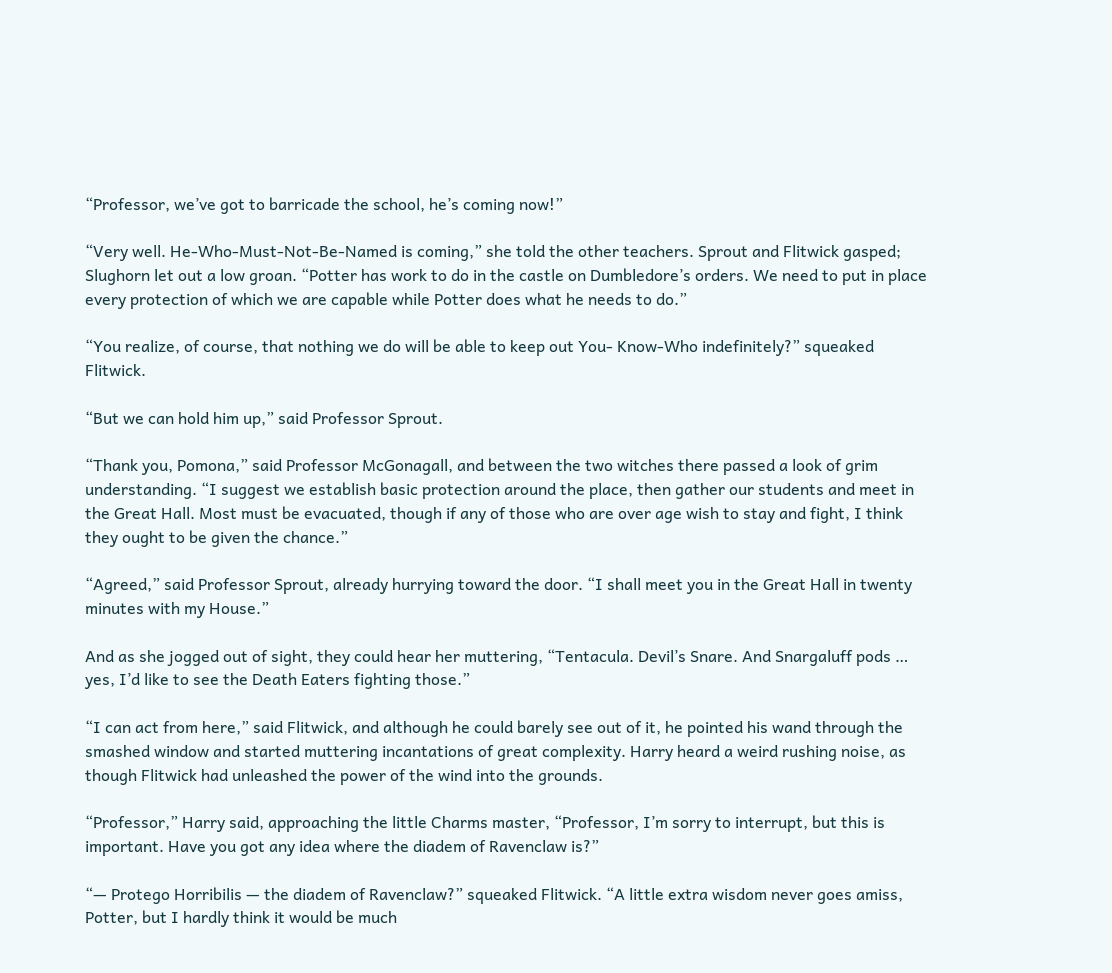“Professor, we’ve got to barricade the school, he’s coming now!”

“Very well. He-Who-Must-Not-Be-Named is coming,” she told the other teachers. Sprout and Flitwick gasped; Slughorn let out a low groan. “Potter has work to do in the castle on Dumbledore’s orders. We need to put in place every protection of which we are capable while Potter does what he needs to do.”

“You realize, of course, that nothing we do will be able to keep out You- Know-Who indefinitely?” squeaked Flitwick.

“But we can hold him up,” said Professor Sprout.

“Thank you, Pomona,” said Professor McGonagall, and between the two witches there passed a look of grim understanding. “I suggest we establish basic protection around the place, then gather our students and meet in the Great Hall. Most must be evacuated, though if any of those who are over age wish to stay and fight, I think they ought to be given the chance.”

“Agreed,” said Professor Sprout, already hurrying toward the door. “I shall meet you in the Great Hall in twenty minutes with my House.”

And as she jogged out of sight, they could hear her muttering, “Tentacula. Devil’s Snare. And Snargaluff pods … yes, I’d like to see the Death Eaters fighting those.”

“I can act from here,” said Flitwick, and although he could barely see out of it, he pointed his wand through the smashed window and started muttering incantations of great complexity. Harry heard a weird rushing noise, as though Flitwick had unleashed the power of the wind into the grounds.

“Professor,” Harry said, approaching the little Charms master, “Professor, I’m sorry to interrupt, but this is important. Have you got any idea where the diadem of Ravenclaw is?”

“— Protego Horribilis — the diadem of Ravenclaw?” squeaked Flitwick. “A little extra wisdom never goes amiss, Potter, but I hardly think it would be much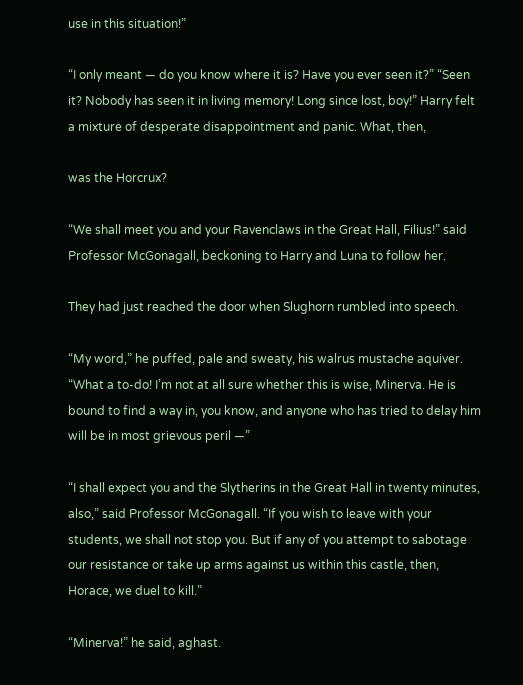use in this situation!”

“I only meant — do you know where it is? Have you ever seen it?” “Seen it? Nobody has seen it in living memory! Long since lost, boy!” Harry felt a mixture of desperate disappointment and panic. What, then,

was the Horcrux?

“We shall meet you and your Ravenclaws in the Great Hall, Filius!” said Professor McGonagall, beckoning to Harry and Luna to follow her.

They had just reached the door when Slughorn rumbled into speech.

“My word,” he puffed, pale and sweaty, his walrus mustache aquiver. “What a to-do! I’m not at all sure whether this is wise, Minerva. He is bound to find a way in, you know, and anyone who has tried to delay him will be in most grievous peril —”

“I shall expect you and the Slytherins in the Great Hall in twenty minutes, also,” said Professor McGonagall. “If you wish to leave with your students, we shall not stop you. But if any of you attempt to sabotage our resistance or take up arms against us within this castle, then, Horace, we duel to kill.”

“Minerva!” he said, aghast.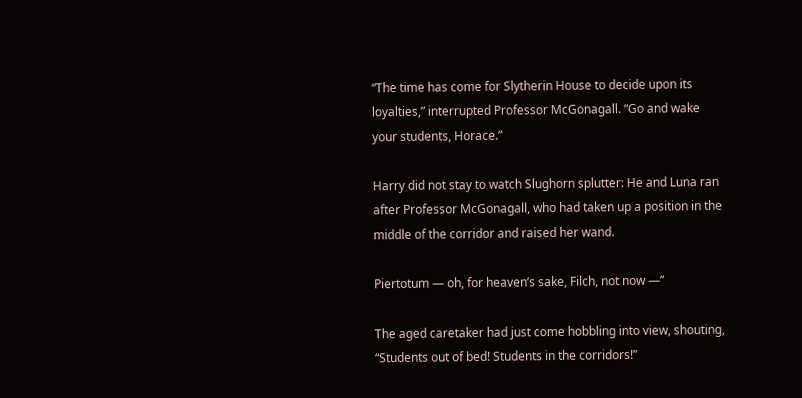“The time has come for Slytherin House to decide upon its loyalties,” interrupted Professor McGonagall. “Go and wake your students, Horace.”

Harry did not stay to watch Slughorn splutter: He and Luna ran after Professor McGonagall, who had taken up a position in the middle of the corridor and raised her wand.

Piertotum — oh, for heaven’s sake, Filch, not now —”

The aged caretaker had just come hobbling into view, shouting, “Students out of bed! Students in the corridors!”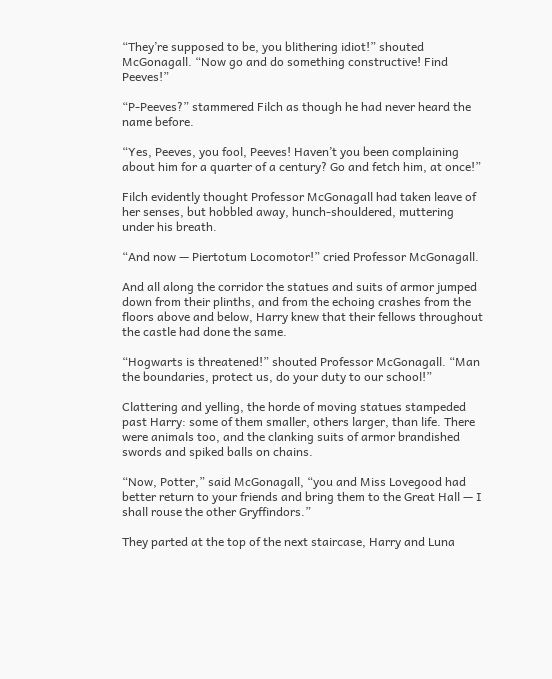“They’re supposed to be, you blithering idiot!” shouted McGonagall. “Now go and do something constructive! Find Peeves!”

“P-Peeves?” stammered Filch as though he had never heard the name before.

“Yes, Peeves, you fool, Peeves! Haven’t you been complaining about him for a quarter of a century? Go and fetch him, at once!”

Filch evidently thought Professor McGonagall had taken leave of her senses, but hobbled away, hunch-shouldered, muttering under his breath.

“And now — Piertotum Locomotor!” cried Professor McGonagall.

And all along the corridor the statues and suits of armor jumped down from their plinths, and from the echoing crashes from the floors above and below, Harry knew that their fellows throughout the castle had done the same.

“Hogwarts is threatened!” shouted Professor McGonagall. “Man the boundaries, protect us, do your duty to our school!”

Clattering and yelling, the horde of moving statues stampeded past Harry: some of them smaller, others larger, than life. There were animals too, and the clanking suits of armor brandished swords and spiked balls on chains.

“Now, Potter,” said McGonagall, “you and Miss Lovegood had better return to your friends and bring them to the Great Hall — I shall rouse the other Gryffindors.”

They parted at the top of the next staircase, Harry and Luna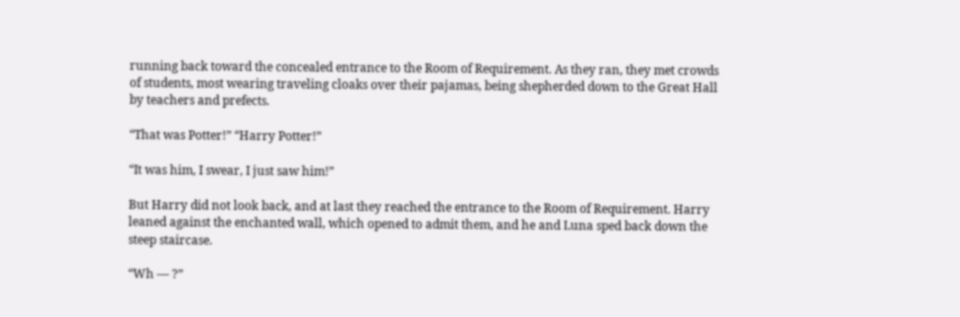running back toward the concealed entrance to the Room of Requirement. As they ran, they met crowds of students, most wearing traveling cloaks over their pajamas, being shepherded down to the Great Hall by teachers and prefects.

“That was Potter!” “Harry Potter!”

“It was him, I swear, I just saw him!”

But Harry did not look back, and at last they reached the entrance to the Room of Requirement. Harry leaned against the enchanted wall, which opened to admit them, and he and Luna sped back down the steep staircase.

“Wh — ?”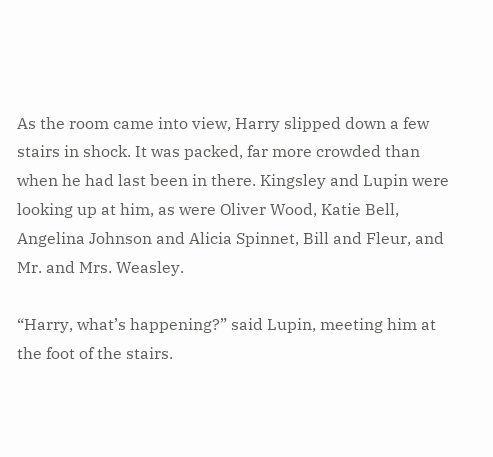As the room came into view, Harry slipped down a few stairs in shock. It was packed, far more crowded than when he had last been in there. Kingsley and Lupin were looking up at him, as were Oliver Wood, Katie Bell, Angelina Johnson and Alicia Spinnet, Bill and Fleur, and Mr. and Mrs. Weasley.

“Harry, what’s happening?” said Lupin, meeting him at the foot of the stairs.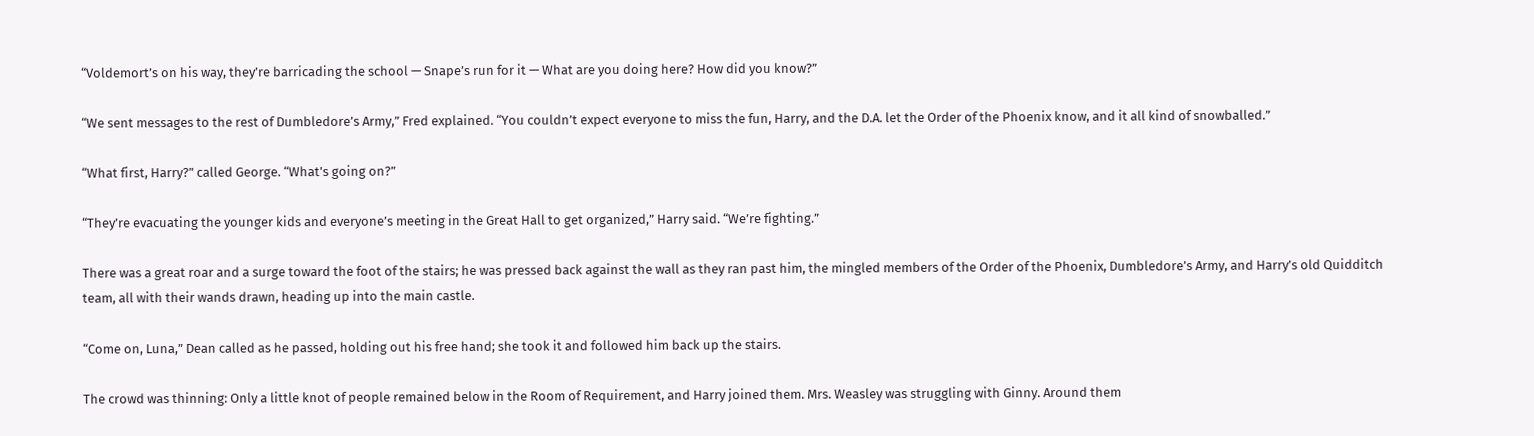“Voldemort’s on his way, they’re barricading the school — Snape’s run for it — What are you doing here? How did you know?”

“We sent messages to the rest of Dumbledore’s Army,” Fred explained. “You couldn’t expect everyone to miss the fun, Harry, and the D.A. let the Order of the Phoenix know, and it all kind of snowballed.”

“What first, Harry?” called George. “What’s going on?”

“They’re evacuating the younger kids and everyone’s meeting in the Great Hall to get organized,” Harry said. “We’re fighting.”

There was a great roar and a surge toward the foot of the stairs; he was pressed back against the wall as they ran past him, the mingled members of the Order of the Phoenix, Dumbledore’s Army, and Harry’s old Quidditch team, all with their wands drawn, heading up into the main castle.

“Come on, Luna,” Dean called as he passed, holding out his free hand; she took it and followed him back up the stairs.

The crowd was thinning: Only a little knot of people remained below in the Room of Requirement, and Harry joined them. Mrs. Weasley was struggling with Ginny. Around them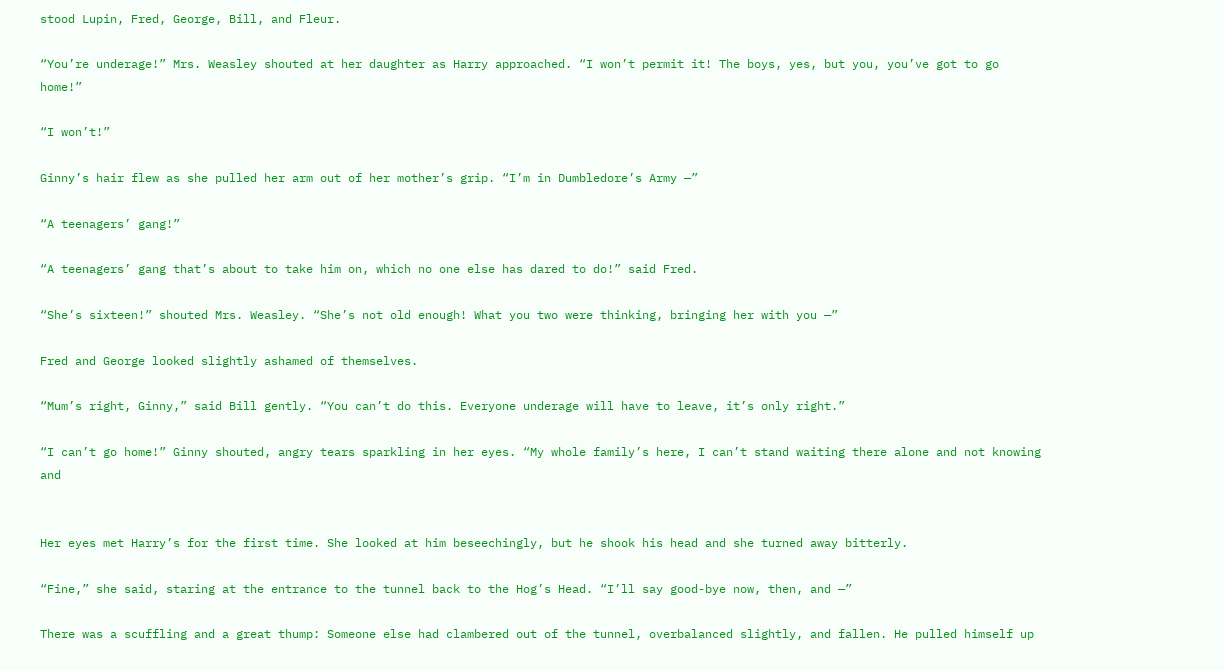stood Lupin, Fred, George, Bill, and Fleur.

“You’re underage!” Mrs. Weasley shouted at her daughter as Harry approached. “I won’t permit it! The boys, yes, but you, you’ve got to go home!”

“I won’t!”

Ginny’s hair flew as she pulled her arm out of her mother’s grip. “I’m in Dumbledore’s Army —”

“A teenagers’ gang!”

“A teenagers’ gang that’s about to take him on, which no one else has dared to do!” said Fred.

“She’s sixteen!” shouted Mrs. Weasley. “She’s not old enough! What you two were thinking, bringing her with you —”

Fred and George looked slightly ashamed of themselves.

“Mum’s right, Ginny,” said Bill gently. “You can’t do this. Everyone underage will have to leave, it’s only right.”

“I can’t go home!” Ginny shouted, angry tears sparkling in her eyes. “My whole family’s here, I can’t stand waiting there alone and not knowing and


Her eyes met Harry’s for the first time. She looked at him beseechingly, but he shook his head and she turned away bitterly.

“Fine,” she said, staring at the entrance to the tunnel back to the Hog’s Head. “I’ll say good-bye now, then, and —”

There was a scuffling and a great thump: Someone else had clambered out of the tunnel, overbalanced slightly, and fallen. He pulled himself up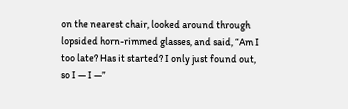on the nearest chair, looked around through lopsided horn-rimmed glasses, and said, “Am I too late? Has it started? I only just found out, so I — I —”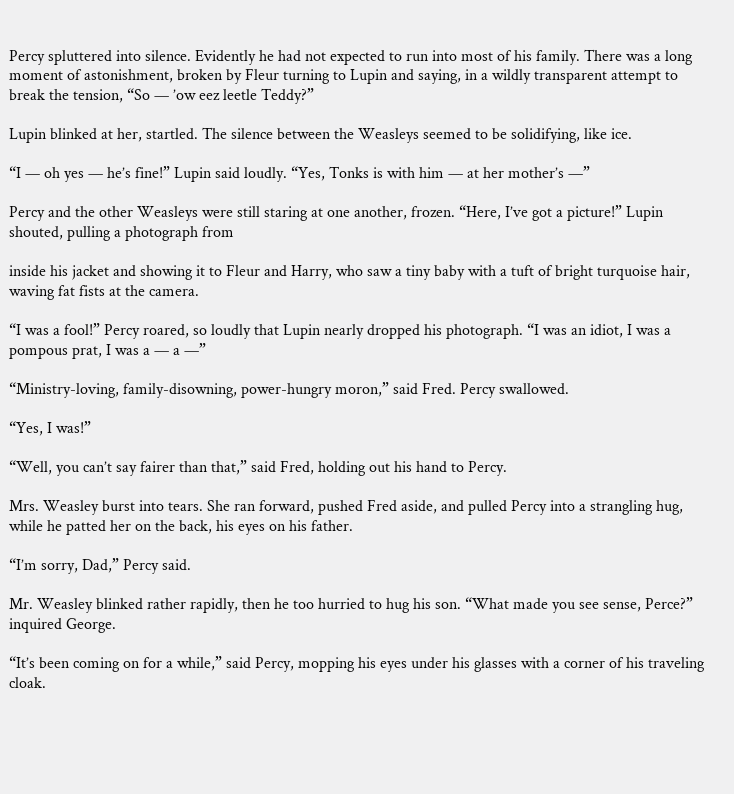Percy spluttered into silence. Evidently he had not expected to run into most of his family. There was a long moment of astonishment, broken by Fleur turning to Lupin and saying, in a wildly transparent attempt to break the tension, “So — ’ow eez leetle Teddy?”

Lupin blinked at her, startled. The silence between the Weasleys seemed to be solidifying, like ice.

“I — oh yes — he’s fine!” Lupin said loudly. “Yes, Tonks is with him — at her mother’s —”

Percy and the other Weasleys were still staring at one another, frozen. “Here, I’ve got a picture!” Lupin shouted, pulling a photograph from

inside his jacket and showing it to Fleur and Harry, who saw a tiny baby with a tuft of bright turquoise hair, waving fat fists at the camera.

“I was a fool!” Percy roared, so loudly that Lupin nearly dropped his photograph. “I was an idiot, I was a pompous prat, I was a — a —”

“Ministry-loving, family-disowning, power-hungry moron,” said Fred. Percy swallowed.

“Yes, I was!”

“Well, you can’t say fairer than that,” said Fred, holding out his hand to Percy.

Mrs. Weasley burst into tears. She ran forward, pushed Fred aside, and pulled Percy into a strangling hug, while he patted her on the back, his eyes on his father.

“I’m sorry, Dad,” Percy said.

Mr. Weasley blinked rather rapidly, then he too hurried to hug his son. “What made you see sense, Perce?” inquired George.

“It’s been coming on for a while,” said Percy, mopping his eyes under his glasses with a corner of his traveling cloak.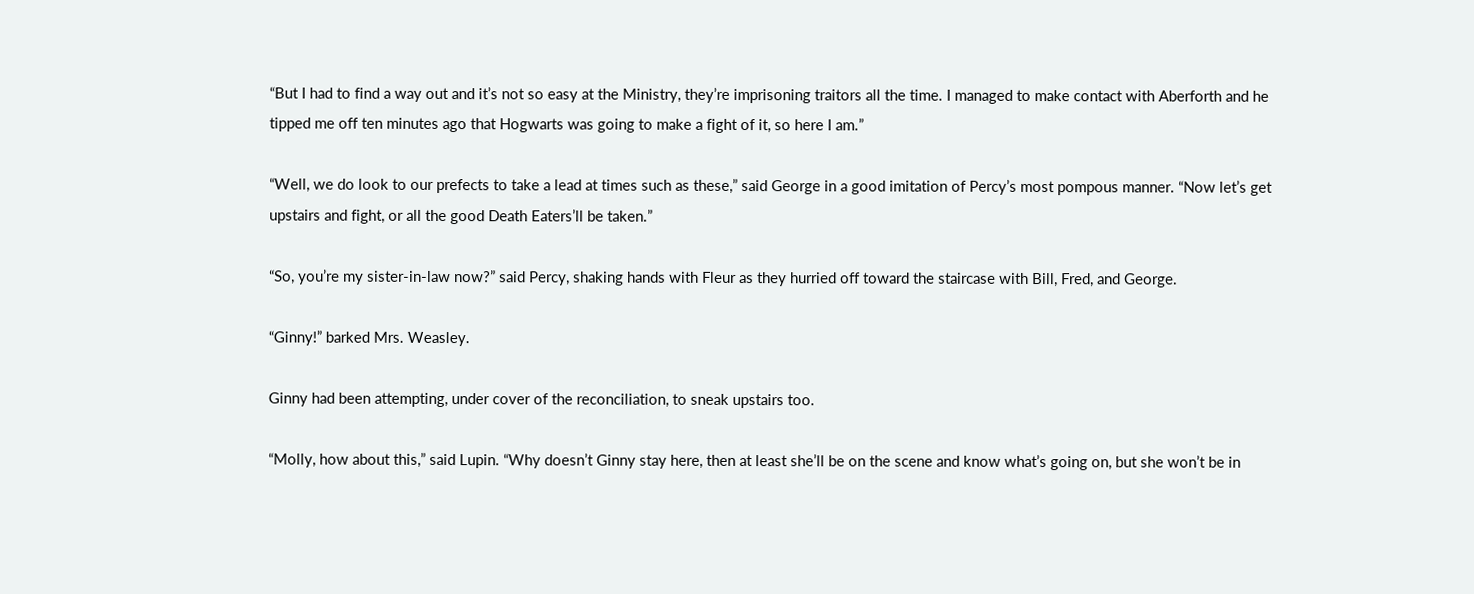“But I had to find a way out and it’s not so easy at the Ministry, they’re imprisoning traitors all the time. I managed to make contact with Aberforth and he tipped me off ten minutes ago that Hogwarts was going to make a fight of it, so here I am.”

“Well, we do look to our prefects to take a lead at times such as these,” said George in a good imitation of Percy’s most pompous manner. “Now let’s get upstairs and fight, or all the good Death Eaters’ll be taken.”

“So, you’re my sister-in-law now?” said Percy, shaking hands with Fleur as they hurried off toward the staircase with Bill, Fred, and George.

“Ginny!” barked Mrs. Weasley.

Ginny had been attempting, under cover of the reconciliation, to sneak upstairs too.

“Molly, how about this,” said Lupin. “Why doesn’t Ginny stay here, then at least she’ll be on the scene and know what’s going on, but she won’t be in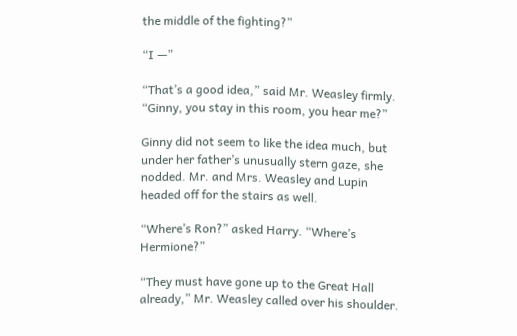the middle of the fighting?”

“I —”

“That’s a good idea,” said Mr. Weasley firmly. “Ginny, you stay in this room, you hear me?”

Ginny did not seem to like the idea much, but under her father’s unusually stern gaze, she nodded. Mr. and Mrs. Weasley and Lupin headed off for the stairs as well.

“Where’s Ron?” asked Harry. “Where’s Hermione?”

“They must have gone up to the Great Hall already,” Mr. Weasley called over his shoulder.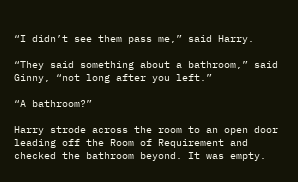“I didn’t see them pass me,” said Harry.

“They said something about a bathroom,” said Ginny, “not long after you left.”

“A bathroom?”

Harry strode across the room to an open door leading off the Room of Requirement and checked the bathroom beyond. It was empty.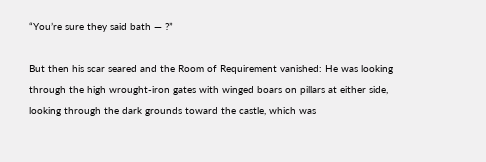“You’re sure they said bath — ?”

But then his scar seared and the Room of Requirement vanished: He was looking through the high wrought-iron gates with winged boars on pillars at either side, looking through the dark grounds toward the castle, which was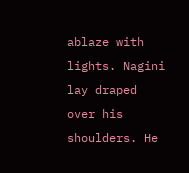ablaze with lights. Nagini lay draped over his shoulders. He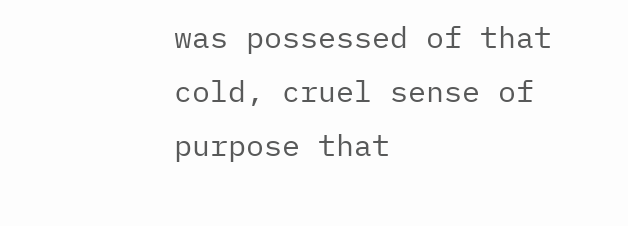was possessed of that cold, cruel sense of purpose that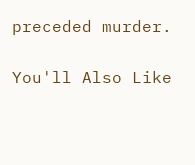preceded murder.

You'll Also Like